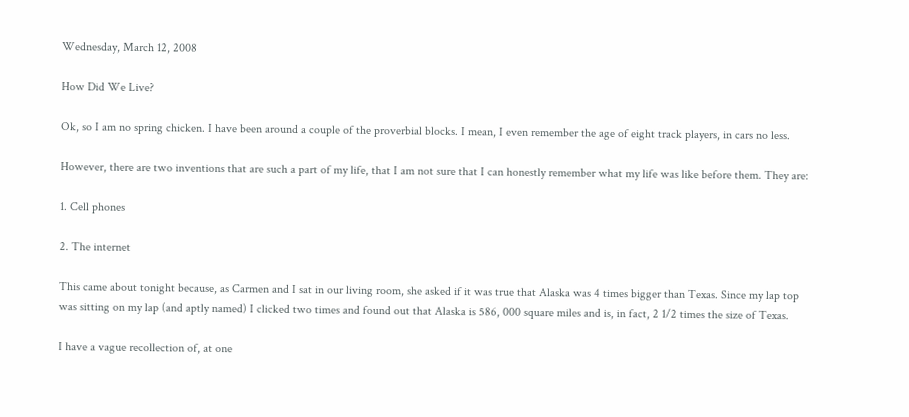Wednesday, March 12, 2008

How Did We Live?

Ok, so I am no spring chicken. I have been around a couple of the proverbial blocks. I mean, I even remember the age of eight track players, in cars no less.

However, there are two inventions that are such a part of my life, that I am not sure that I can honestly remember what my life was like before them. They are:

1. Cell phones

2. The internet

This came about tonight because, as Carmen and I sat in our living room, she asked if it was true that Alaska was 4 times bigger than Texas. Since my lap top was sitting on my lap (and aptly named) I clicked two times and found out that Alaska is 586, 000 square miles and is, in fact, 2 1/2 times the size of Texas.

I have a vague recollection of, at one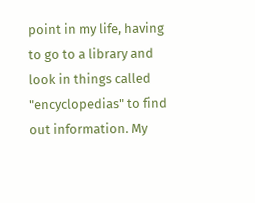point in my life, having to go to a library and look in things called "encyclopedias" to find out information. My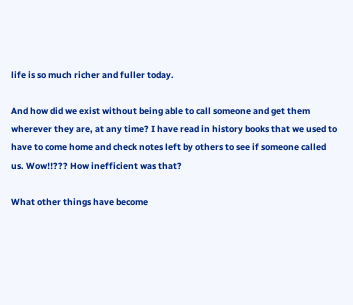life is so much richer and fuller today.

And how did we exist without being able to call someone and get them wherever they are, at any time? I have read in history books that we used to have to come home and check notes left by others to see if someone called us. Wow!!??? How inefficient was that?

What other things have become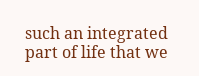such an integrated part of life that we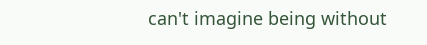can't imagine being without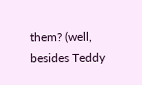them? (well, besides Teddy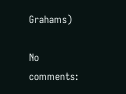Grahams)

No comments: